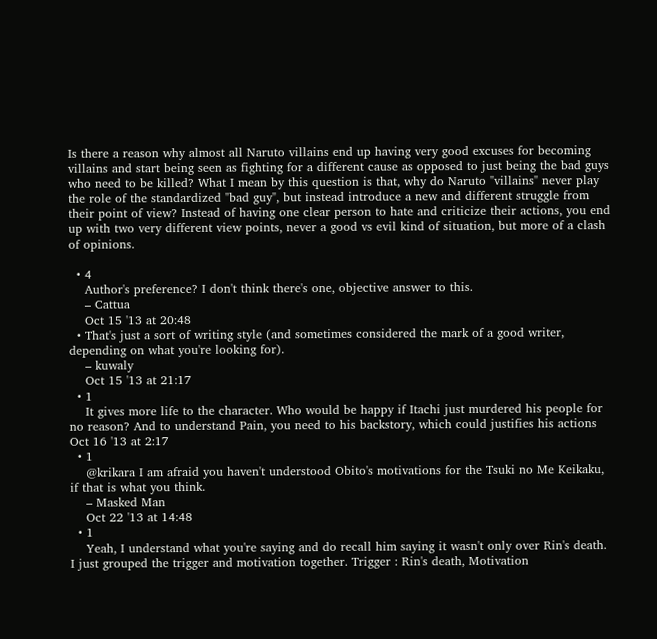Is there a reason why almost all Naruto villains end up having very good excuses for becoming villains and start being seen as fighting for a different cause as opposed to just being the bad guys who need to be killed? What I mean by this question is that, why do Naruto "villains" never play the role of the standardized "bad guy", but instead introduce a new and different struggle from their point of view? Instead of having one clear person to hate and criticize their actions, you end up with two very different view points, never a good vs evil kind of situation, but more of a clash of opinions.

  • 4
    Author's preference? I don't think there's one, objective answer to this.
    – Cattua
    Oct 15 '13 at 20:48
  • That's just a sort of writing style (and sometimes considered the mark of a good writer, depending on what you're looking for).
    – kuwaly
    Oct 15 '13 at 21:17
  • 1
    It gives more life to the character. Who would be happy if Itachi just murdered his people for no reason? And to understand Pain, you need to his backstory, which could justifies his actions Oct 16 '13 at 2:17
  • 1
    @krikara I am afraid you haven't understood Obito's motivations for the Tsuki no Me Keikaku, if that is what you think.
    – Masked Man
    Oct 22 '13 at 14:48
  • 1
    Yeah, I understand what you're saying and do recall him saying it wasn't only over Rin's death. I just grouped the trigger and motivation together. Trigger : Rin's death, Motivation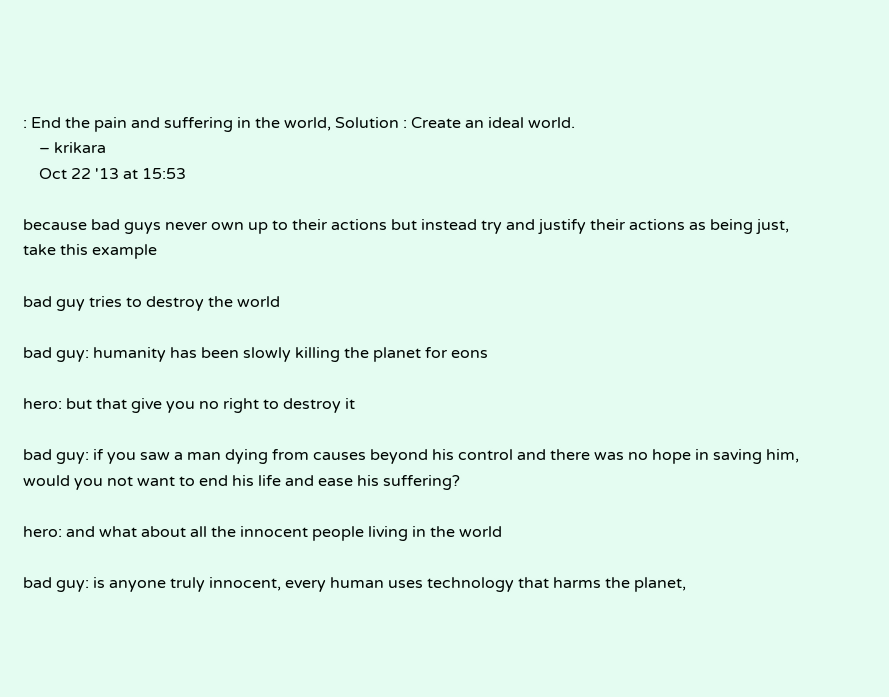: End the pain and suffering in the world, Solution : Create an ideal world.
    – krikara
    Oct 22 '13 at 15:53

because bad guys never own up to their actions but instead try and justify their actions as being just, take this example

bad guy tries to destroy the world

bad guy: humanity has been slowly killing the planet for eons

hero: but that give you no right to destroy it

bad guy: if you saw a man dying from causes beyond his control and there was no hope in saving him, would you not want to end his life and ease his suffering?

hero: and what about all the innocent people living in the world

bad guy: is anyone truly innocent, every human uses technology that harms the planet,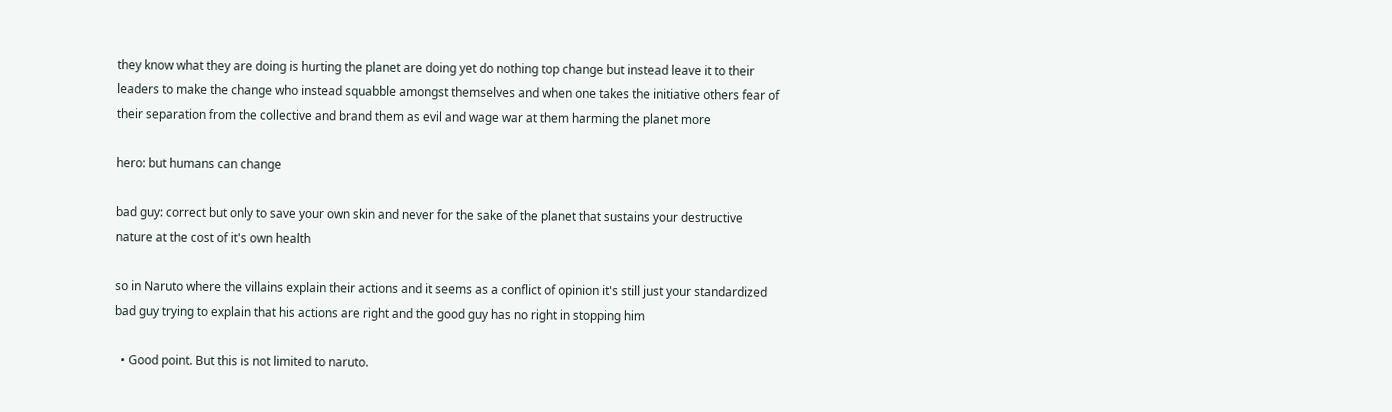they know what they are doing is hurting the planet are doing yet do nothing top change but instead leave it to their leaders to make the change who instead squabble amongst themselves and when one takes the initiative others fear of their separation from the collective and brand them as evil and wage war at them harming the planet more

hero: but humans can change

bad guy: correct but only to save your own skin and never for the sake of the planet that sustains your destructive nature at the cost of it's own health

so in Naruto where the villains explain their actions and it seems as a conflict of opinion it's still just your standardized bad guy trying to explain that his actions are right and the good guy has no right in stopping him

  • Good point. But this is not limited to naruto.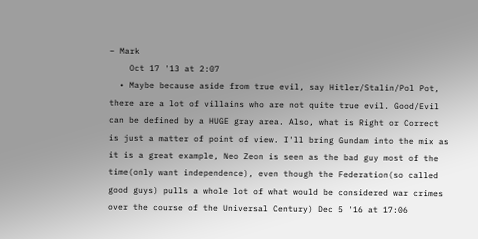– Mark
    Oct 17 '13 at 2:07
  • Maybe because aside from true evil, say Hitler/Stalin/Pol Pot, there are a lot of villains who are not quite true evil. Good/Evil can be defined by a HUGE gray area. Also, what is Right or Correct is just a matter of point of view. I'll bring Gundam into the mix as it is a great example, Neo Zeon is seen as the bad guy most of the time(only want independence), even though the Federation(so called good guys) pulls a whole lot of what would be considered war crimes over the course of the Universal Century) Dec 5 '16 at 17:06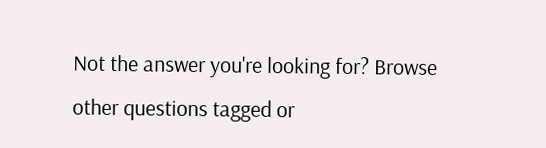Not the answer you're looking for? Browse other questions tagged or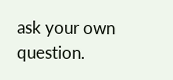ask your own question.